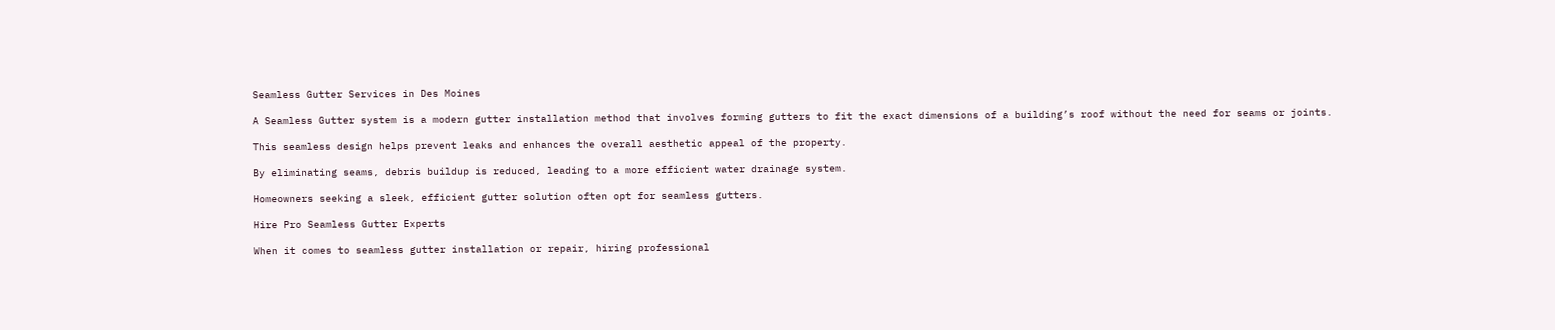Seamless Gutter Services in Des Moines

A Seamless Gutter system is a modern gutter installation method that involves forming gutters to fit the exact dimensions of a building’s roof without the need for seams or joints.

This seamless design helps prevent leaks and enhances the overall aesthetic appeal of the property.

By eliminating seams, debris buildup is reduced, leading to a more efficient water drainage system.

Homeowners seeking a sleek, efficient gutter solution often opt for seamless gutters.

Hire Pro Seamless Gutter Experts

When it comes to seamless gutter installation or repair, hiring professional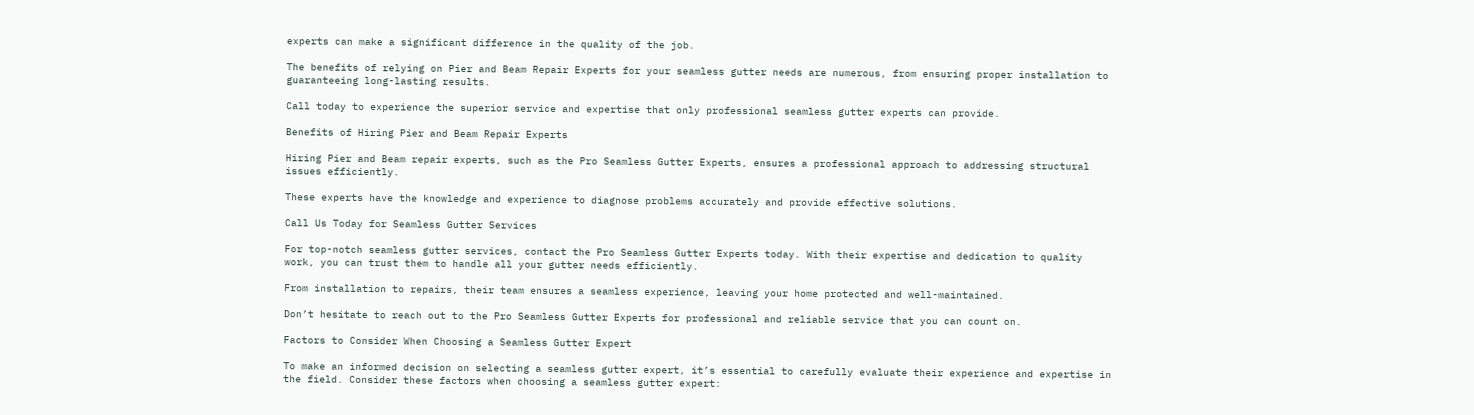experts can make a significant difference in the quality of the job.

The benefits of relying on Pier and Beam Repair Experts for your seamless gutter needs are numerous, from ensuring proper installation to guaranteeing long-lasting results.

Call today to experience the superior service and expertise that only professional seamless gutter experts can provide.

Benefits of Hiring Pier and Beam Repair Experts

Hiring Pier and Beam repair experts, such as the Pro Seamless Gutter Experts, ensures a professional approach to addressing structural issues efficiently.

These experts have the knowledge and experience to diagnose problems accurately and provide effective solutions.

Call Us Today for Seamless Gutter Services

For top-notch seamless gutter services, contact the Pro Seamless Gutter Experts today. With their expertise and dedication to quality work, you can trust them to handle all your gutter needs efficiently.

From installation to repairs, their team ensures a seamless experience, leaving your home protected and well-maintained.

Don’t hesitate to reach out to the Pro Seamless Gutter Experts for professional and reliable service that you can count on.

Factors to Consider When Choosing a Seamless Gutter Expert

To make an informed decision on selecting a seamless gutter expert, it’s essential to carefully evaluate their experience and expertise in the field. Consider these factors when choosing a seamless gutter expert: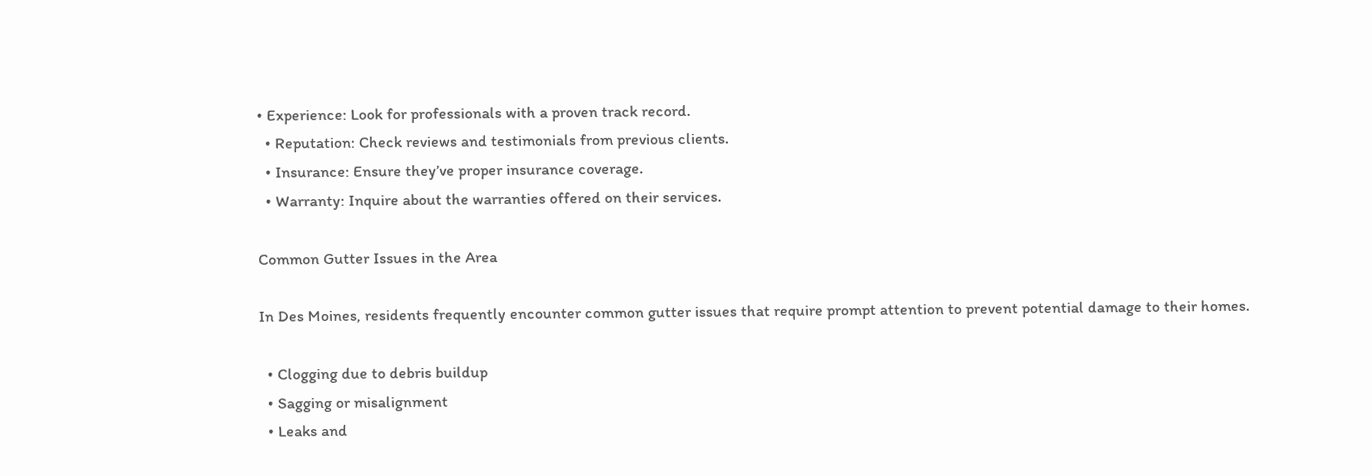• Experience: Look for professionals with a proven track record.
  • Reputation: Check reviews and testimonials from previous clients.
  • Insurance: Ensure they’ve proper insurance coverage.
  • Warranty: Inquire about the warranties offered on their services.

Common Gutter Issues in the Area

In Des Moines, residents frequently encounter common gutter issues that require prompt attention to prevent potential damage to their homes.

  • Clogging due to debris buildup
  • Sagging or misalignment
  • Leaks and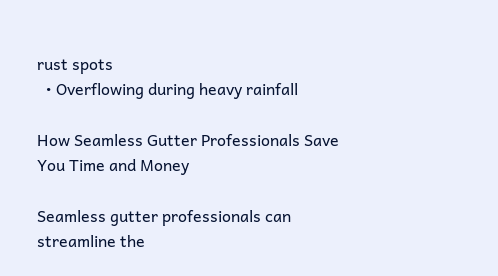rust spots
  • Overflowing during heavy rainfall

How Seamless Gutter Professionals Save You Time and Money

Seamless gutter professionals can streamline the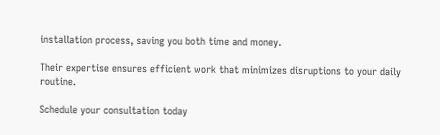installation process, saving you both time and money.

Their expertise ensures efficient work that minimizes disruptions to your daily routine.

Schedule your consultation today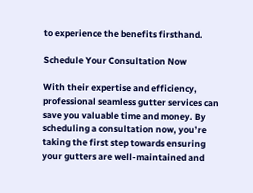to experience the benefits firsthand.

Schedule Your Consultation Now

With their expertise and efficiency, professional seamless gutter services can save you valuable time and money. By scheduling a consultation now, you’re taking the first step towards ensuring your gutters are well-maintained and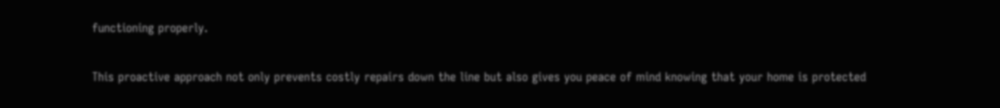functioning properly.

This proactive approach not only prevents costly repairs down the line but also gives you peace of mind knowing that your home is protected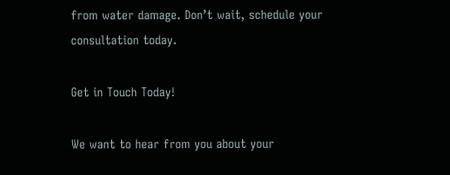from water damage. Don’t wait, schedule your consultation today.

Get in Touch Today!

We want to hear from you about your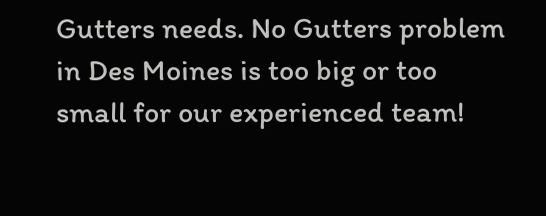Gutters needs. No Gutters problem in Des Moines is too big or too small for our experienced team!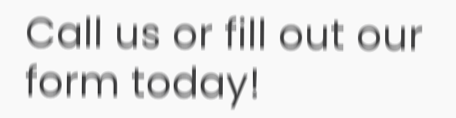Call us or fill out our form today!